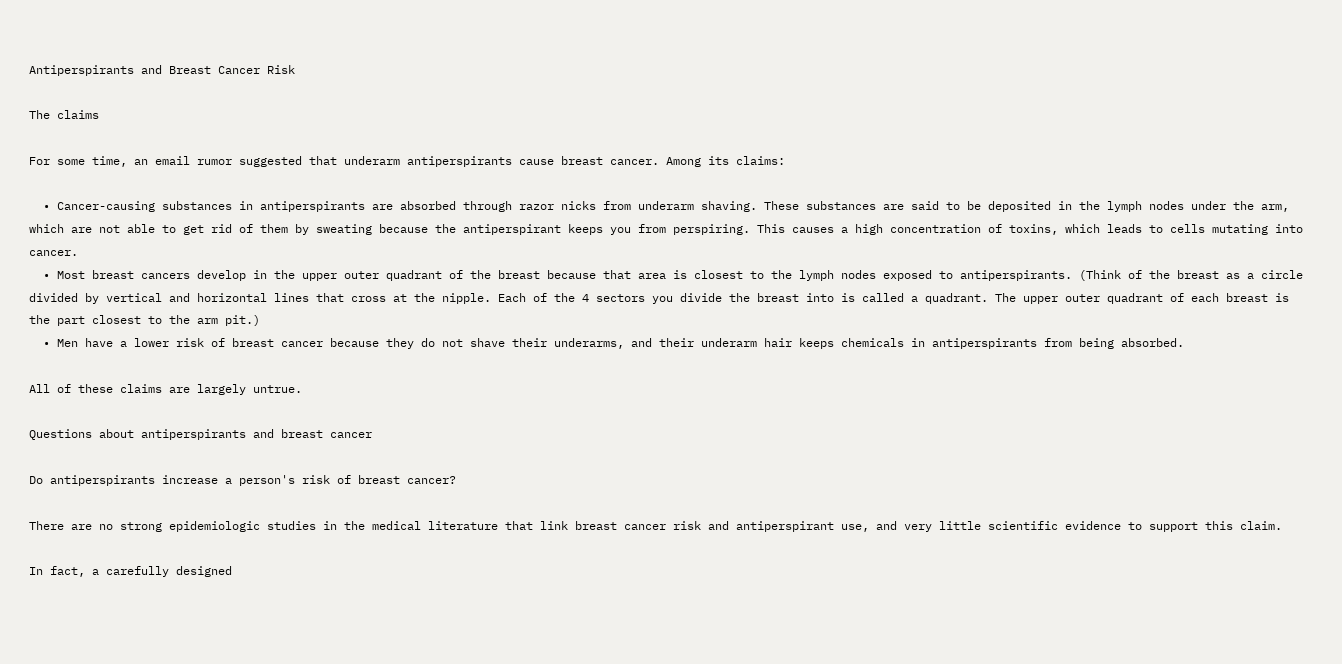Antiperspirants and Breast Cancer Risk

The claims

For some time, an email rumor suggested that underarm antiperspirants cause breast cancer. Among its claims:

  • Cancer-causing substances in antiperspirants are absorbed through razor nicks from underarm shaving. These substances are said to be deposited in the lymph nodes under the arm, which are not able to get rid of them by sweating because the antiperspirant keeps you from perspiring. This causes a high concentration of toxins, which leads to cells mutating into cancer.
  • Most breast cancers develop in the upper outer quadrant of the breast because that area is closest to the lymph nodes exposed to antiperspirants. (Think of the breast as a circle divided by vertical and horizontal lines that cross at the nipple. Each of the 4 sectors you divide the breast into is called a quadrant. The upper outer quadrant of each breast is the part closest to the arm pit.)
  • Men have a lower risk of breast cancer because they do not shave their underarms, and their underarm hair keeps chemicals in antiperspirants from being absorbed.

All of these claims are largely untrue.

Questions about antiperspirants and breast cancer

Do antiperspirants increase a person's risk of breast cancer?

There are no strong epidemiologic studies in the medical literature that link breast cancer risk and antiperspirant use, and very little scientific evidence to support this claim.

In fact, a carefully designed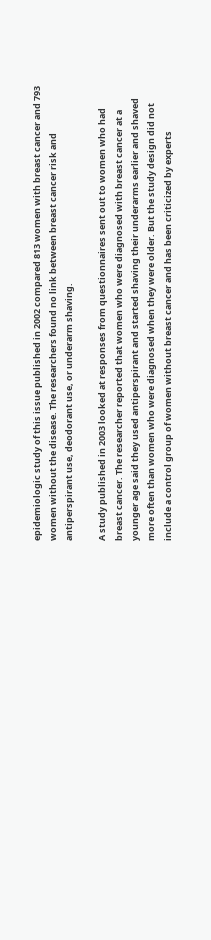epidemiologic study of this issue published in 2002 compared 813 women with breast cancer and 793 women without the disease. The researchers found no link between breast cancer risk and antiperspirant use, deodorant use, or underarm shaving.

A study published in 2003 looked at responses from questionnaires sent out to women who had breast cancer. The researcher reported that women who were diagnosed with breast cancer at a younger age said they used antiperspirant and started shaving their underarms earlier and shaved more often than women who were diagnosed when they were older. But the study design did not include a control group of women without breast cancer and has been criticized by experts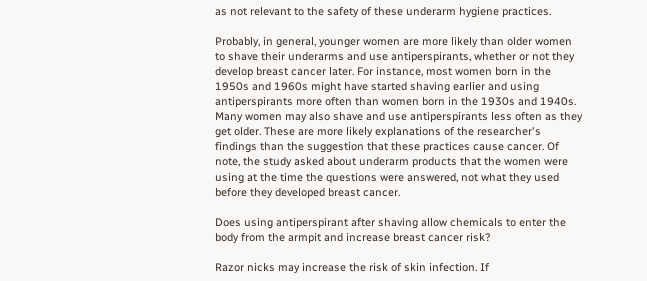as not relevant to the safety of these underarm hygiene practices.

Probably, in general, younger women are more likely than older women to shave their underarms and use antiperspirants, whether or not they develop breast cancer later. For instance, most women born in the 1950s and 1960s might have started shaving earlier and using antiperspirants more often than women born in the 1930s and 1940s. Many women may also shave and use antiperspirants less often as they get older. These are more likely explanations of the researcher's findings than the suggestion that these practices cause cancer. Of note, the study asked about underarm products that the women were using at the time the questions were answered, not what they used before they developed breast cancer.

Does using antiperspirant after shaving allow chemicals to enter the body from the armpit and increase breast cancer risk?

Razor nicks may increase the risk of skin infection. If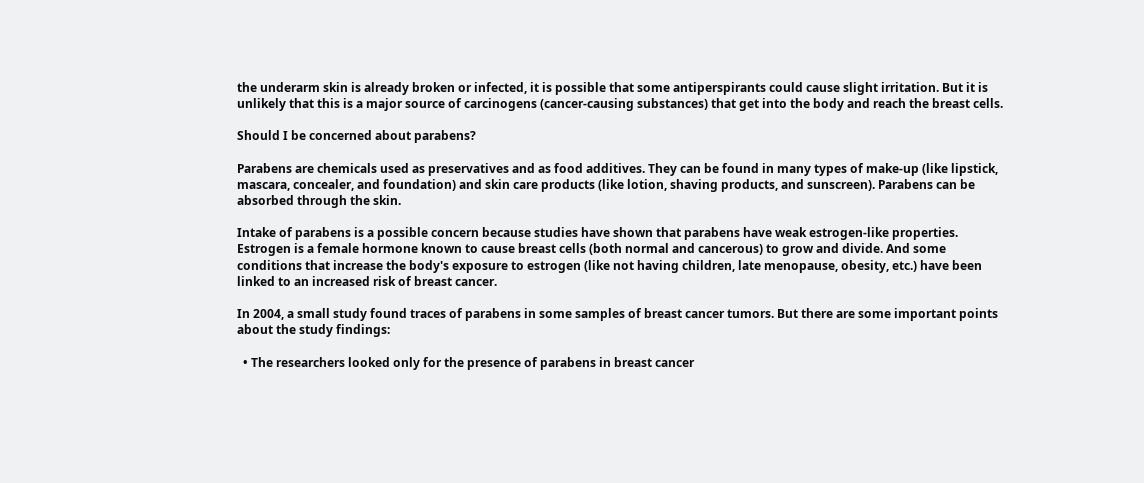the underarm skin is already broken or infected, it is possible that some antiperspirants could cause slight irritation. But it is unlikely that this is a major source of carcinogens (cancer-causing substances) that get into the body and reach the breast cells.

Should I be concerned about parabens?

Parabens are chemicals used as preservatives and as food additives. They can be found in many types of make-up (like lipstick, mascara, concealer, and foundation) and skin care products (like lotion, shaving products, and sunscreen). Parabens can be absorbed through the skin.

Intake of parabens is a possible concern because studies have shown that parabens have weak estrogen-like properties. Estrogen is a female hormone known to cause breast cells (both normal and cancerous) to grow and divide. And some conditions that increase the body's exposure to estrogen (like not having children, late menopause, obesity, etc.) have been linked to an increased risk of breast cancer.

In 2004, a small study found traces of parabens in some samples of breast cancer tumors. But there are some important points about the study findings:

  • The researchers looked only for the presence of parabens in breast cancer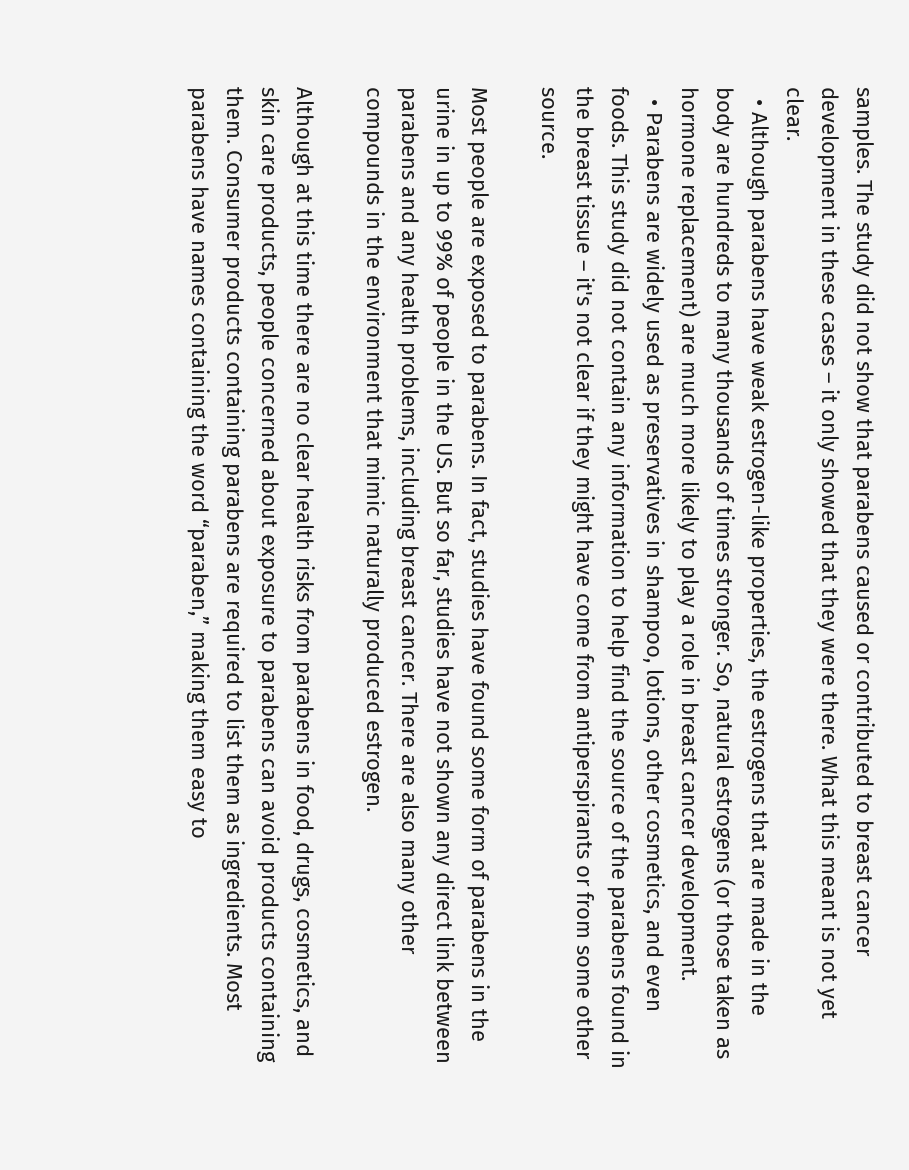samples. The study did not show that parabens caused or contributed to breast cancer development in these cases – it only showed that they were there. What this meant is not yet clear.
  • Although parabens have weak estrogen-like properties, the estrogens that are made in the body are hundreds to many thousands of times stronger. So, natural estrogens (or those taken as hormone replacement) are much more likely to play a role in breast cancer development.
  • Parabens are widely used as preservatives in shampoo, lotions, other cosmetics, and even foods. This study did not contain any information to help find the source of the parabens found in the breast tissue – it's not clear if they might have come from antiperspirants or from some other source.

Most people are exposed to parabens. In fact, studies have found some form of parabens in the urine in up to 99% of people in the US. But so far, studies have not shown any direct link between parabens and any health problems, including breast cancer. There are also many other compounds in the environment that mimic naturally produced estrogen.

Although at this time there are no clear health risks from parabens in food, drugs, cosmetics, and skin care products, people concerned about exposure to parabens can avoid products containing them. Consumer products containing parabens are required to list them as ingredients. Most parabens have names containing the word “paraben,” making them easy to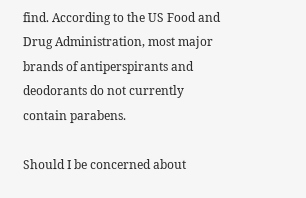find. According to the US Food and Drug Administration, most major brands of antiperspirants and deodorants do not currently contain parabens.

Should I be concerned about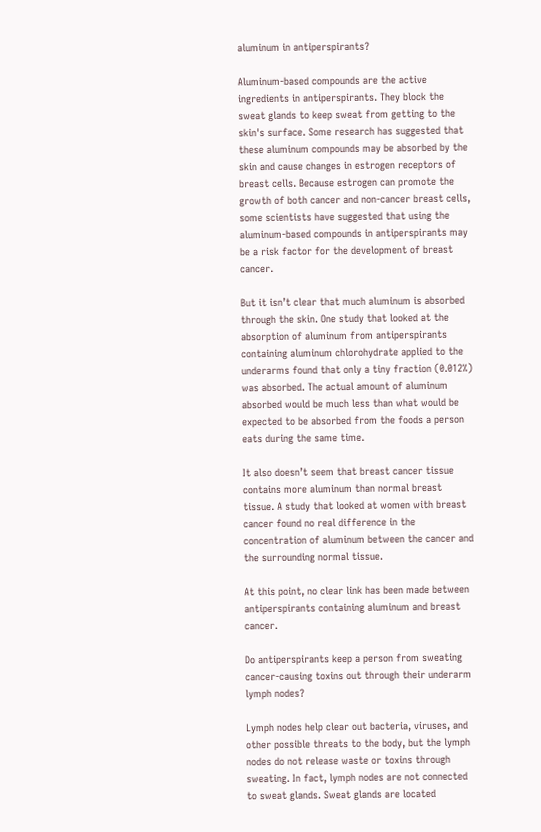aluminum in antiperspirants?

Aluminum-based compounds are the active ingredients in antiperspirants. They block the sweat glands to keep sweat from getting to the skin's surface. Some research has suggested that these aluminum compounds may be absorbed by the skin and cause changes in estrogen receptors of breast cells. Because estrogen can promote the growth of both cancer and non-cancer breast cells, some scientists have suggested that using the aluminum-based compounds in antiperspirants may be a risk factor for the development of breast cancer.

But it isn’t clear that much aluminum is absorbed through the skin. One study that looked at the absorption of aluminum from antiperspirants containing aluminum chlorohydrate applied to the underarms found that only a tiny fraction (0.012%) was absorbed. The actual amount of aluminum absorbed would be much less than what would be expected to be absorbed from the foods a person eats during the same time.

It also doesn’t seem that breast cancer tissue contains more aluminum than normal breast tissue. A study that looked at women with breast cancer found no real difference in the concentration of aluminum between the cancer and the surrounding normal tissue.

At this point, no clear link has been made between antiperspirants containing aluminum and breast cancer.

Do antiperspirants keep a person from sweating cancer-causing toxins out through their underarm lymph nodes?

Lymph nodes help clear out bacteria, viruses, and other possible threats to the body, but the lymph nodes do not release waste or toxins through sweating. In fact, lymph nodes are not connected to sweat glands. Sweat glands are located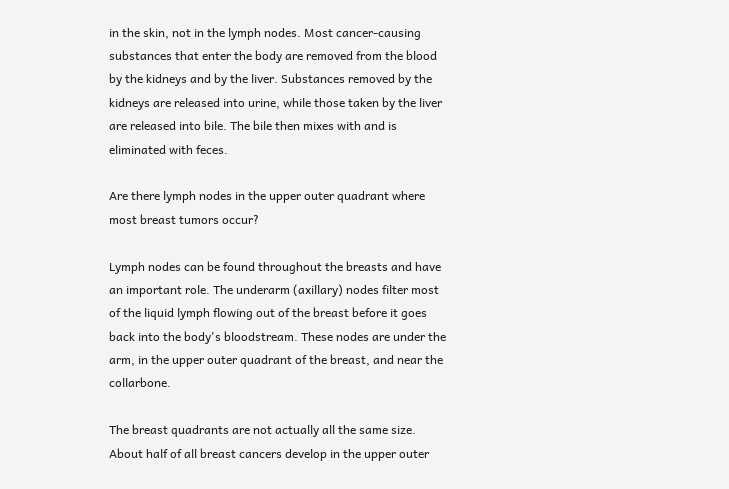in the skin, not in the lymph nodes. Most cancer-causing substances that enter the body are removed from the blood by the kidneys and by the liver. Substances removed by the kidneys are released into urine, while those taken by the liver are released into bile. The bile then mixes with and is eliminated with feces.

Are there lymph nodes in the upper outer quadrant where most breast tumors occur?

Lymph nodes can be found throughout the breasts and have an important role. The underarm (axillary) nodes filter most of the liquid lymph flowing out of the breast before it goes back into the body's bloodstream. These nodes are under the arm, in the upper outer quadrant of the breast, and near the collarbone.

The breast quadrants are not actually all the same size. About half of all breast cancers develop in the upper outer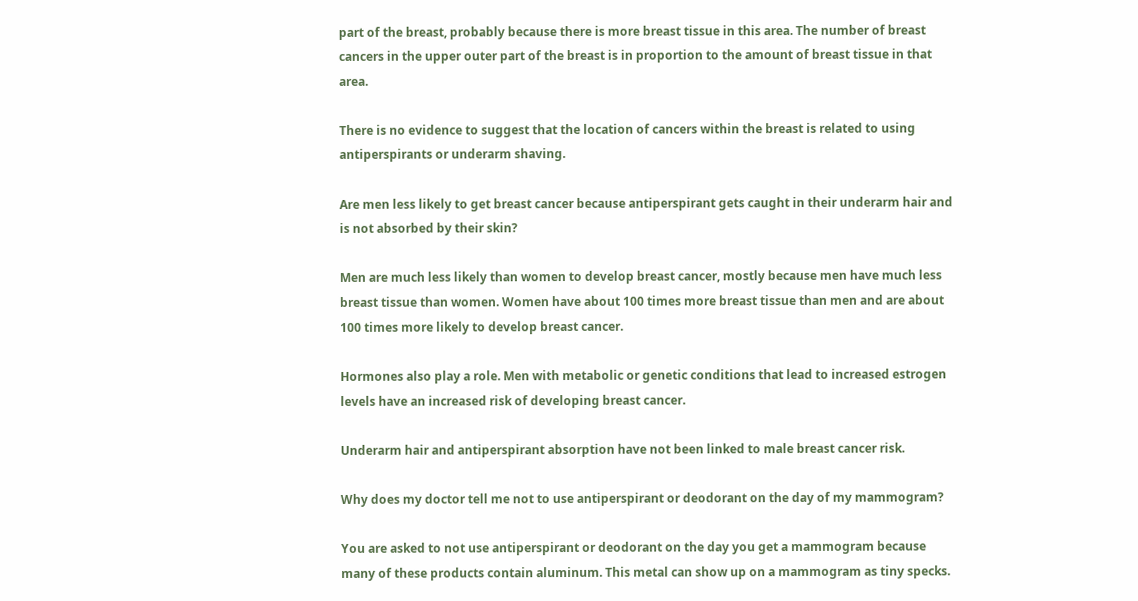part of the breast, probably because there is more breast tissue in this area. The number of breast cancers in the upper outer part of the breast is in proportion to the amount of breast tissue in that area.

There is no evidence to suggest that the location of cancers within the breast is related to using antiperspirants or underarm shaving.

Are men less likely to get breast cancer because antiperspirant gets caught in their underarm hair and is not absorbed by their skin?

Men are much less likely than women to develop breast cancer, mostly because men have much less breast tissue than women. Women have about 100 times more breast tissue than men and are about 100 times more likely to develop breast cancer.

Hormones also play a role. Men with metabolic or genetic conditions that lead to increased estrogen levels have an increased risk of developing breast cancer.

Underarm hair and antiperspirant absorption have not been linked to male breast cancer risk.

Why does my doctor tell me not to use antiperspirant or deodorant on the day of my mammogram?

You are asked to not use antiperspirant or deodorant on the day you get a mammogram because many of these products contain aluminum. This metal can show up on a mammogram as tiny specks.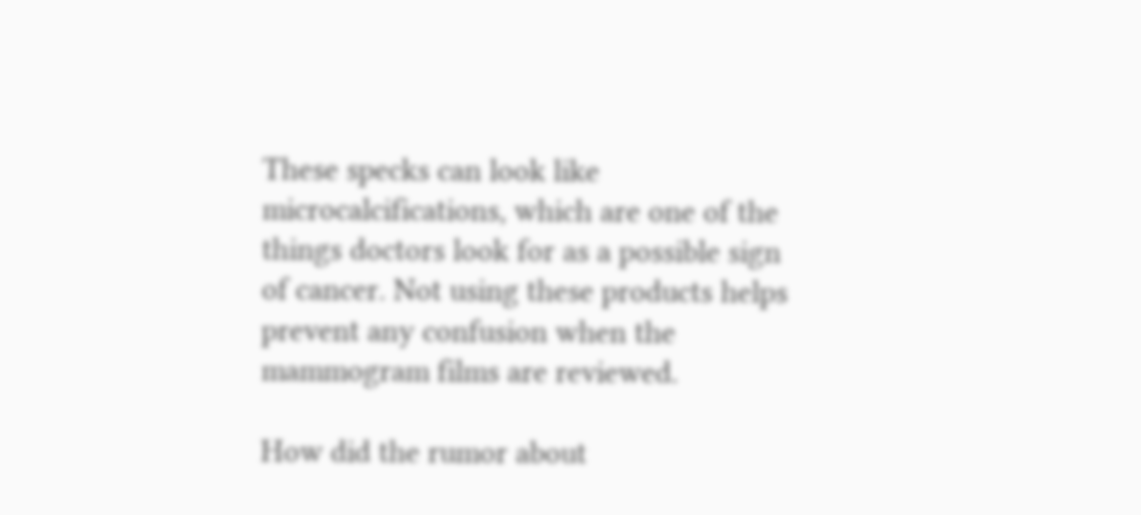These specks can look like microcalcifications, which are one of the things doctors look for as a possible sign of cancer. Not using these products helps prevent any confusion when the mammogram films are reviewed.

How did the rumor about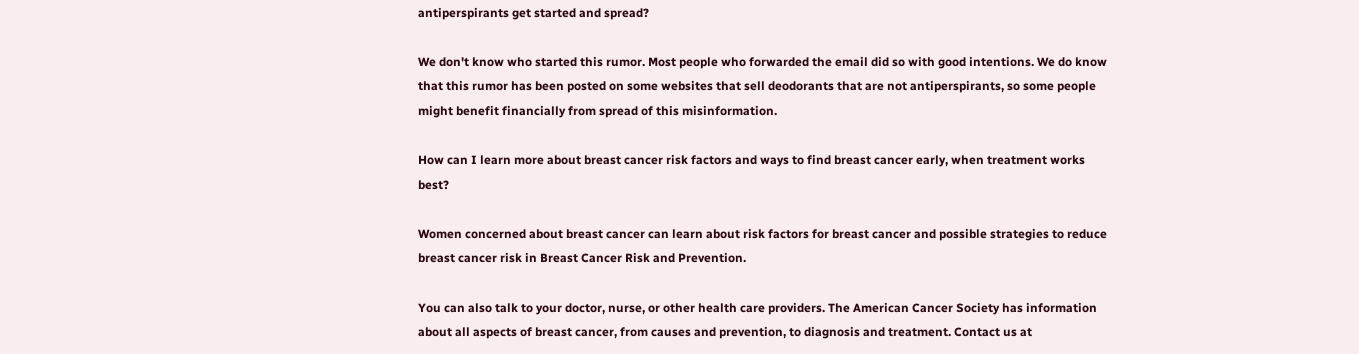antiperspirants get started and spread?

We don't know who started this rumor. Most people who forwarded the email did so with good intentions. We do know that this rumor has been posted on some websites that sell deodorants that are not antiperspirants, so some people might benefit financially from spread of this misinformation.

How can I learn more about breast cancer risk factors and ways to find breast cancer early, when treatment works best?

Women concerned about breast cancer can learn about risk factors for breast cancer and possible strategies to reduce breast cancer risk in Breast Cancer Risk and Prevention.

You can also talk to your doctor, nurse, or other health care providers. The American Cancer Society has information about all aspects of breast cancer, from causes and prevention, to diagnosis and treatment. Contact us at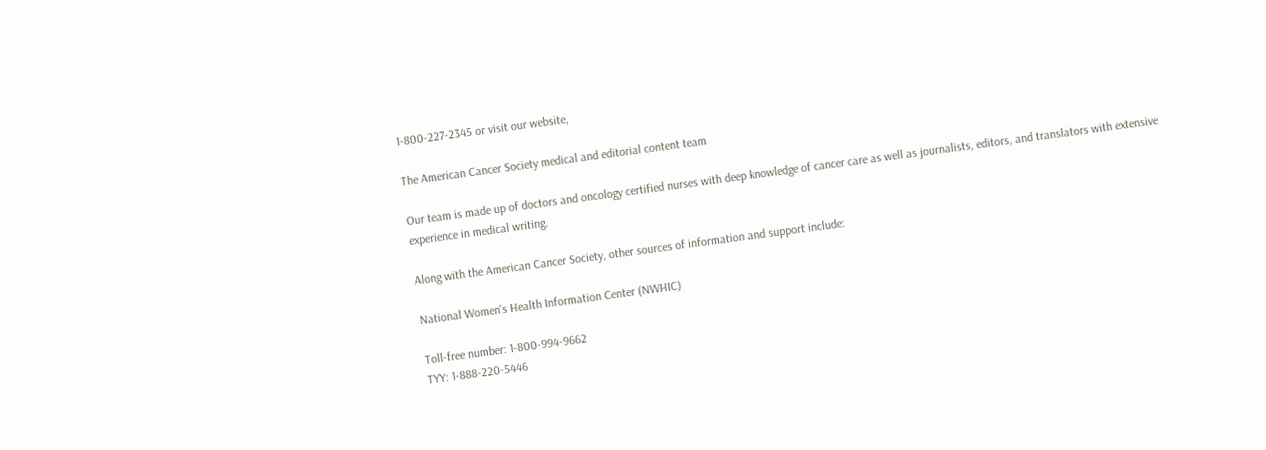1-800-227-2345 or visit our website,

The American Cancer Society medical and editorial content team

Our team is made up of doctors and oncology certified nurses with deep knowledge of cancer care as well as journalists, editors, and translators with extensive experience in medical writing.

Along with the American Cancer Society, other sources of information and support include:

National Women's Health Information Center (NWHIC)

Toll-free number: 1-800-994-9662
TYY: 1-888-220-5446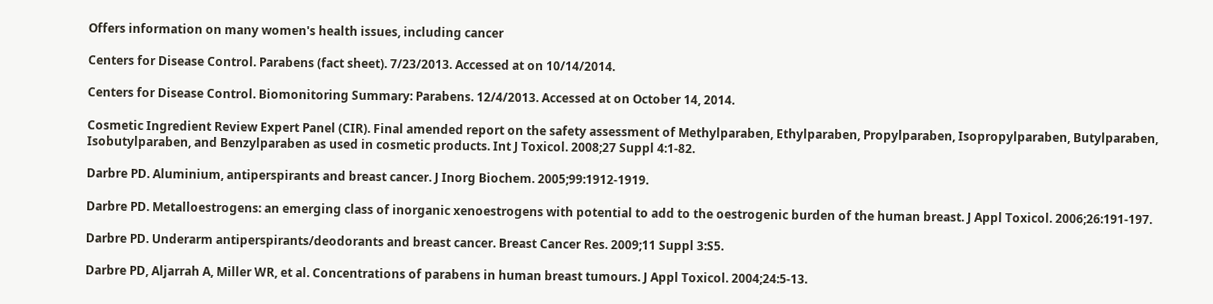Offers information on many women's health issues, including cancer

Centers for Disease Control. Parabens (fact sheet). 7/23/2013. Accessed at on 10/14/2014.

Centers for Disease Control. Biomonitoring Summary: Parabens. 12/4/2013. Accessed at on October 14, 2014.

Cosmetic Ingredient Review Expert Panel (CIR). Final amended report on the safety assessment of Methylparaben, Ethylparaben, Propylparaben, Isopropylparaben, Butylparaben, Isobutylparaben, and Benzylparaben as used in cosmetic products. Int J Toxicol. 2008;27 Suppl 4:1-82.

Darbre PD. Aluminium, antiperspirants and breast cancer. J Inorg Biochem. 2005;99:1912-1919.

Darbre PD. Metalloestrogens: an emerging class of inorganic xenoestrogens with potential to add to the oestrogenic burden of the human breast. J Appl Toxicol. 2006;26:191-197.

Darbre PD. Underarm antiperspirants/deodorants and breast cancer. Breast Cancer Res. 2009;11 Suppl 3:S5.

Darbre PD, Aljarrah A, Miller WR, et al. Concentrations of parabens in human breast tumours. J Appl Toxicol. 2004;24:5-13.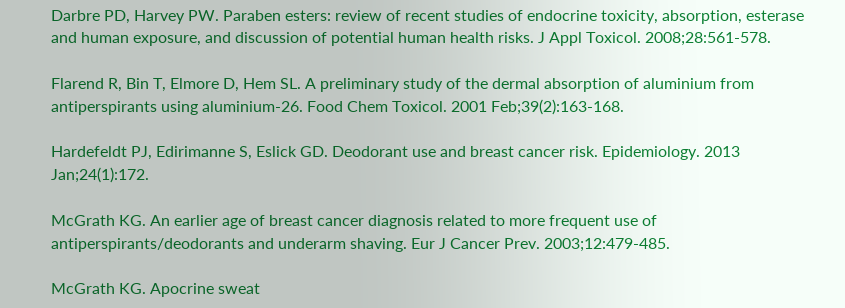Darbre PD, Harvey PW. Paraben esters: review of recent studies of endocrine toxicity, absorption, esterase and human exposure, and discussion of potential human health risks. J Appl Toxicol. 2008;28:561-578.

Flarend R, Bin T, Elmore D, Hem SL. A preliminary study of the dermal absorption of aluminium from antiperspirants using aluminium-26. Food Chem Toxicol. 2001 Feb;39(2):163-168.

Hardefeldt PJ, Edirimanne S, Eslick GD. Deodorant use and breast cancer risk. Epidemiology. 2013 Jan;24(1):172.

McGrath KG. An earlier age of breast cancer diagnosis related to more frequent use of antiperspirants/deodorants and underarm shaving. Eur J Cancer Prev. 2003;12:479-485.

McGrath KG. Apocrine sweat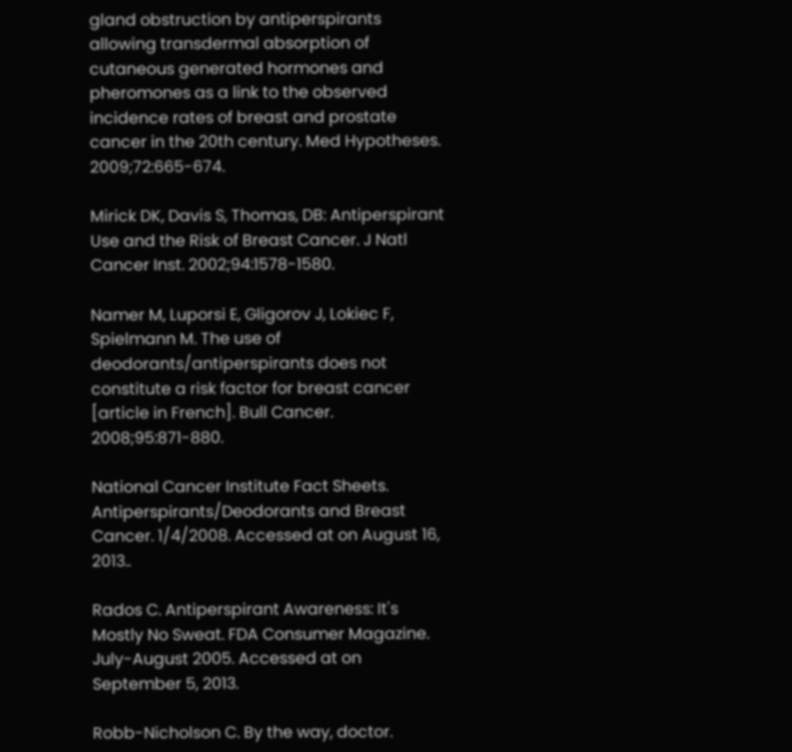gland obstruction by antiperspirants allowing transdermal absorption of cutaneous generated hormones and pheromones as a link to the observed incidence rates of breast and prostate cancer in the 20th century. Med Hypotheses. 2009;72:665-674.

Mirick DK, Davis S, Thomas, DB: Antiperspirant Use and the Risk of Breast Cancer. J Natl Cancer Inst. 2002;94:1578-1580.

Namer M, Luporsi E, Gligorov J, Lokiec F, Spielmann M. The use of deodorants/antiperspirants does not constitute a risk factor for breast cancer [article in French]. Bull Cancer. 2008;95:871-880.

National Cancer Institute Fact Sheets. Antiperspirants/Deodorants and Breast Cancer. 1/4/2008. Accessed at on August 16, 2013..

Rados C. Antiperspirant Awareness: It's Mostly No Sweat. FDA Consumer Magazine. July-August 2005. Accessed at on September 5, 2013.

Robb-Nicholson C. By the way, doctor.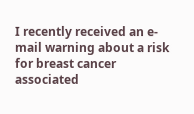I recently received an e-mail warning about a risk for breast cancer associated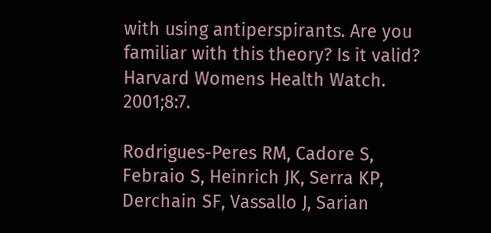with using antiperspirants. Are you familiar with this theory? Is it valid? Harvard Womens Health Watch. 2001;8:7.

Rodrigues-Peres RM, Cadore S, Febraio S, Heinrich JK, Serra KP, Derchain SF, Vassallo J, Sarian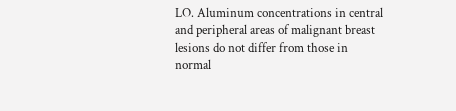LO. Aluminum concentrations in central and peripheral areas of malignant breast lesions do not differ from those in normal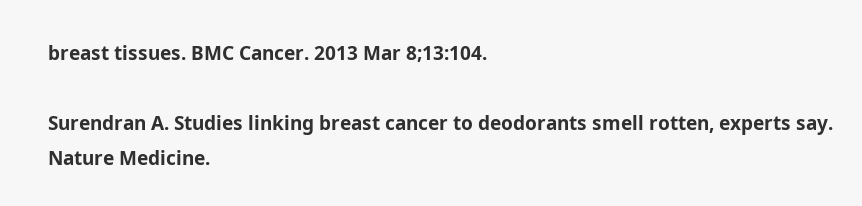breast tissues. BMC Cancer. 2013 Mar 8;13:104.

Surendran A. Studies linking breast cancer to deodorants smell rotten, experts say. Nature Medicine.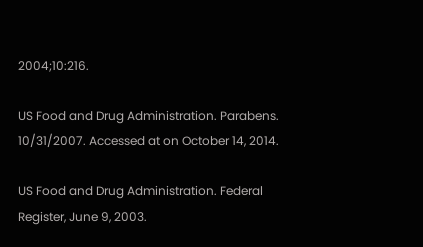2004;10:216.

US Food and Drug Administration. Parabens. 10/31/2007. Accessed at on October 14, 2014.

US Food and Drug Administration. Federal Register, June 9, 2003.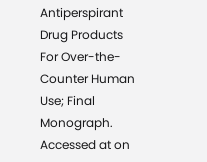Antiperspirant Drug Products For Over-the-Counter Human Use; Final Monograph. Accessed at on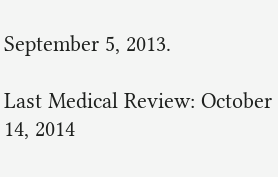September 5, 2013.

Last Medical Review: October 14, 2014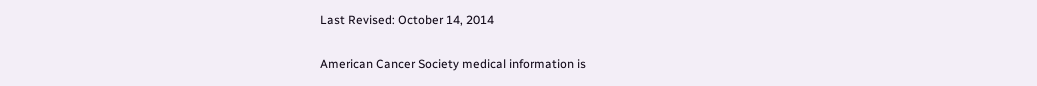Last Revised: October 14, 2014

American Cancer Society medical information is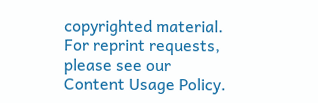copyrighted material. For reprint requests, please see our Content Usage Policy.